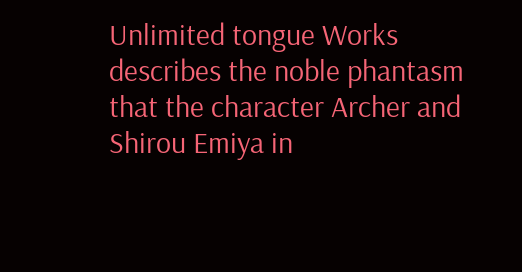Unlimited tongue Works describes the noble phantasm that the character Archer and Shirou Emiya in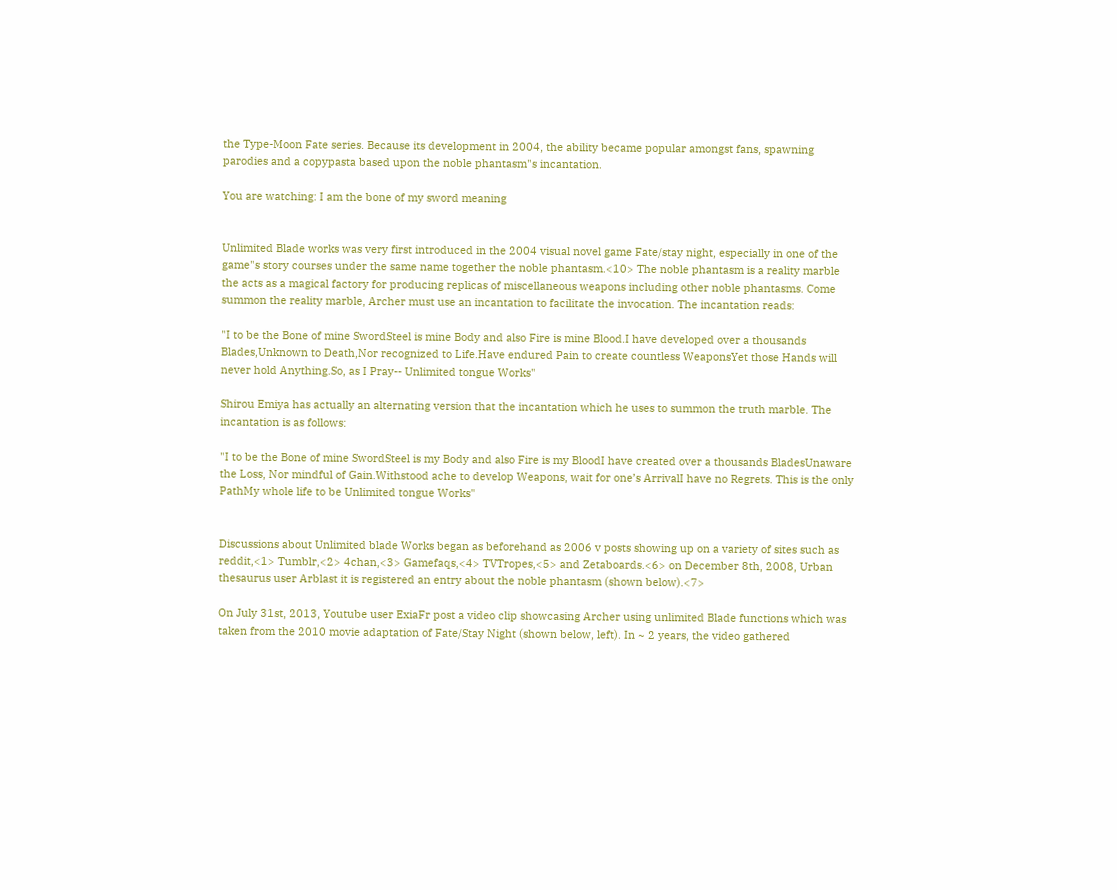the Type-Moon Fate series. Because its development in 2004, the ability became popular amongst fans, spawning parodies and a copypasta based upon the noble phantasm"s incantation.

You are watching: I am the bone of my sword meaning


Unlimited Blade works was very first introduced in the 2004 visual novel game Fate/stay night, especially in one of the game"s story courses under the same name together the noble phantasm.<10> The noble phantasm is a reality marble the acts as a magical factory for producing replicas of miscellaneous weapons including other noble phantasms. Come summon the reality marble, Archer must use an incantation to facilitate the invocation. The incantation reads:

"I to be the Bone of mine SwordSteel is mine Body and also Fire is mine Blood.I have developed over a thousands Blades,Unknown to Death,Nor recognized to Life.Have endured Pain to create countless WeaponsYet those Hands will never hold Anything.So, as I Pray-- Unlimited tongue Works"

Shirou Emiya has actually an alternating version that the incantation which he uses to summon the truth marble. The incantation is as follows:

"I to be the Bone of mine SwordSteel is my Body and also Fire is my BloodI have created over a thousands BladesUnaware the Loss, Nor mindful of Gain.Withstood ache to develop Weapons, wait for one’s ArrivalI have no Regrets. This is the only PathMy whole life to be Unlimited tongue Works"


Discussions about Unlimited blade Works began as beforehand as 2006 v posts showing up on a variety of sites such as reddit,<1> Tumblr,<2> 4chan,<3> Gamefaqs,<4> TVTropes,<5> and Zetaboards.<6> on December 8th, 2008, Urban thesaurus user Arblast it is registered an entry about the noble phantasm (shown below).<7>

On July 31st, 2013, Youtube user ExiaFr post a video clip showcasing Archer using unlimited Blade functions which was taken from the 2010 movie adaptation of Fate/Stay Night (shown below, left). In ~ 2 years, the video gathered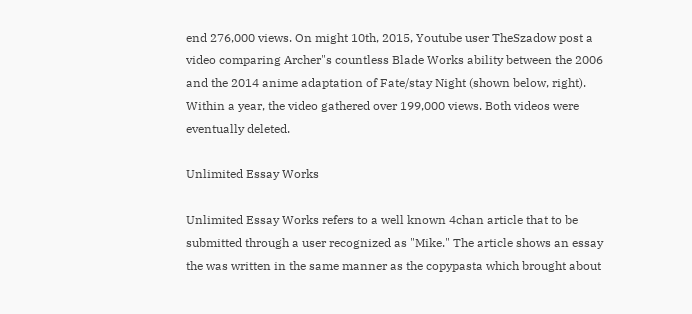end 276,000 views. On might 10th, 2015, Youtube user TheSzadow post a video comparing Archer"s countless Blade Works ability between the 2006 and the 2014 anime adaptation of Fate/stay Night (shown below, right). Within a year, the video gathered over 199,000 views. Both videos were eventually deleted.

Unlimited Essay Works

Unlimited Essay Works refers to a well known 4chan article that to be submitted through a user recognized as "Mike." The article shows an essay the was written in the same manner as the copypasta which brought about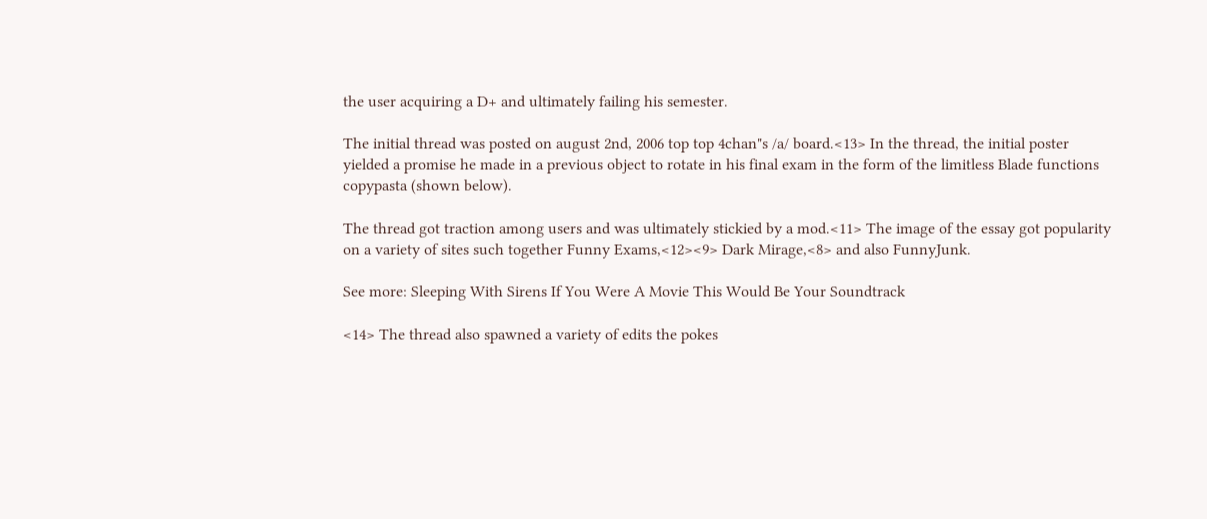the user acquiring a D+ and ultimately failing his semester.

The initial thread was posted on august 2nd, 2006 top top 4chan"s /a/ board.<13> In the thread, the initial poster yielded a promise he made in a previous object to rotate in his final exam in the form of the limitless Blade functions copypasta (shown below).

The thread got traction among users and was ultimately stickied by a mod.<11> The image of the essay got popularity on a variety of sites such together Funny Exams,<12><9> Dark Mirage,<8> and also FunnyJunk.

See more: Sleeping With Sirens If You Were A Movie This Would Be Your Soundtrack

<14> The thread also spawned a variety of edits the pokes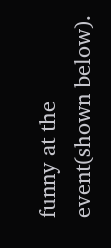funny at the event(shown below).